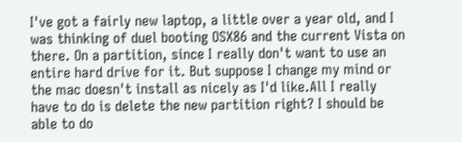I've got a fairly new laptop, a little over a year old, and I was thinking of duel booting OSX86 and the current Vista on there. On a partition, since I really don't want to use an entire hard drive for it. But suppose I change my mind or the mac doesn't install as nicely as I'd like.All I really have to do is delete the new partition right? I should be able to do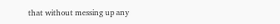that without messing up any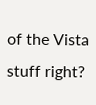of the Vista stuff right?